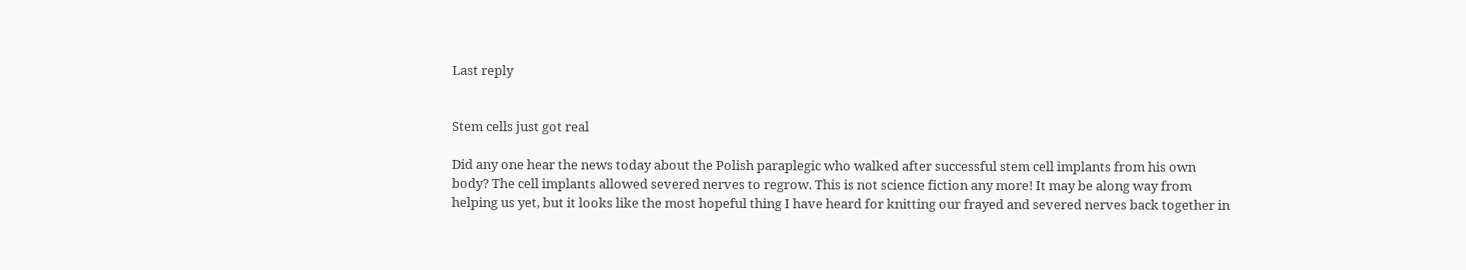Last reply


Stem cells just got real

Did any one hear the news today about the Polish paraplegic who walked after successful stem cell implants from his own body? The cell implants allowed severed nerves to regrow. This is not science fiction any more! It may be along way from helping us yet, but it looks like the most hopeful thing I have heard for knitting our frayed and severed nerves back together in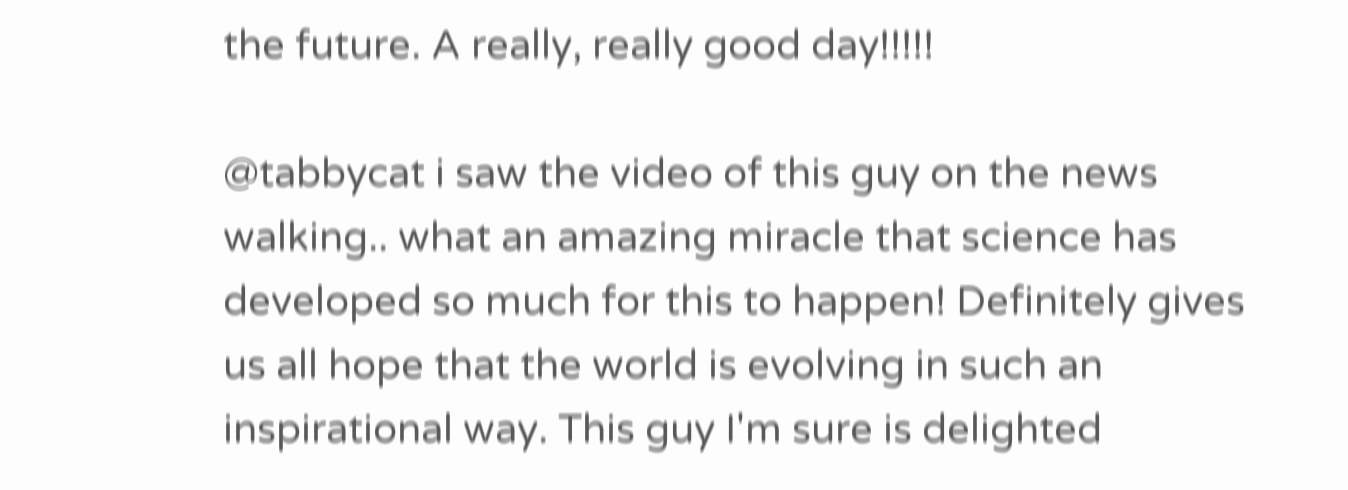the future. A really, really good day!!!!!

@tabbycat i saw the video of this guy on the news walking.. what an amazing miracle that science has developed so much for this to happen! Definitely gives us all hope that the world is evolving in such an inspirational way. This guy I'm sure is delighted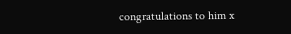congratulations to him x